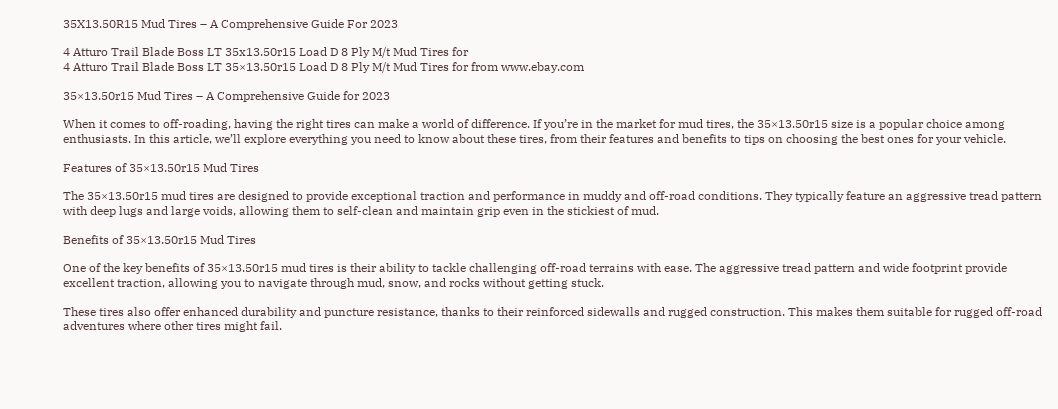35X13.50R15 Mud Tires – A Comprehensive Guide For 2023

4 Atturo Trail Blade Boss LT 35x13.50r15 Load D 8 Ply M/t Mud Tires for
4 Atturo Trail Blade Boss LT 35×13.50r15 Load D 8 Ply M/t Mud Tires for from www.ebay.com

35×13.50r15 Mud Tires – A Comprehensive Guide for 2023

When it comes to off-roading, having the right tires can make a world of difference. If you’re in the market for mud tires, the 35×13.50r15 size is a popular choice among enthusiasts. In this article, we’ll explore everything you need to know about these tires, from their features and benefits to tips on choosing the best ones for your vehicle.

Features of 35×13.50r15 Mud Tires

The 35×13.50r15 mud tires are designed to provide exceptional traction and performance in muddy and off-road conditions. They typically feature an aggressive tread pattern with deep lugs and large voids, allowing them to self-clean and maintain grip even in the stickiest of mud.

Benefits of 35×13.50r15 Mud Tires

One of the key benefits of 35×13.50r15 mud tires is their ability to tackle challenging off-road terrains with ease. The aggressive tread pattern and wide footprint provide excellent traction, allowing you to navigate through mud, snow, and rocks without getting stuck.

These tires also offer enhanced durability and puncture resistance, thanks to their reinforced sidewalls and rugged construction. This makes them suitable for rugged off-road adventures where other tires might fail.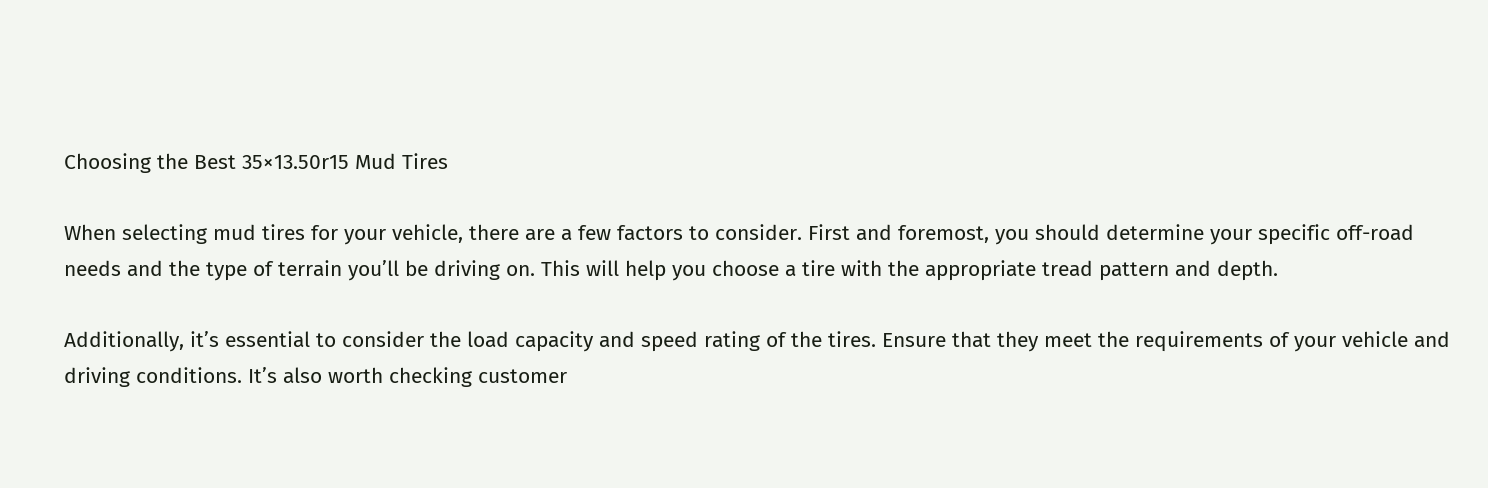Choosing the Best 35×13.50r15 Mud Tires

When selecting mud tires for your vehicle, there are a few factors to consider. First and foremost, you should determine your specific off-road needs and the type of terrain you’ll be driving on. This will help you choose a tire with the appropriate tread pattern and depth.

Additionally, it’s essential to consider the load capacity and speed rating of the tires. Ensure that they meet the requirements of your vehicle and driving conditions. It’s also worth checking customer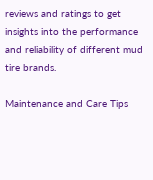reviews and ratings to get insights into the performance and reliability of different mud tire brands.

Maintenance and Care Tips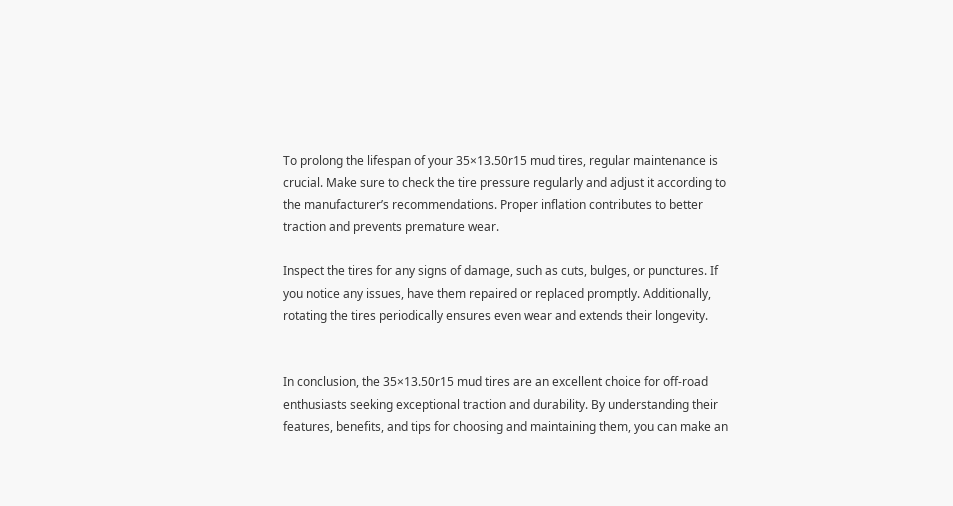To prolong the lifespan of your 35×13.50r15 mud tires, regular maintenance is crucial. Make sure to check the tire pressure regularly and adjust it according to the manufacturer’s recommendations. Proper inflation contributes to better traction and prevents premature wear.

Inspect the tires for any signs of damage, such as cuts, bulges, or punctures. If you notice any issues, have them repaired or replaced promptly. Additionally, rotating the tires periodically ensures even wear and extends their longevity.


In conclusion, the 35×13.50r15 mud tires are an excellent choice for off-road enthusiasts seeking exceptional traction and durability. By understanding their features, benefits, and tips for choosing and maintaining them, you can make an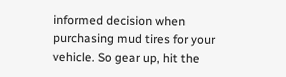informed decision when purchasing mud tires for your vehicle. So gear up, hit the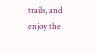trails, and enjoy the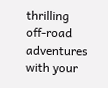thrilling off-road adventures with your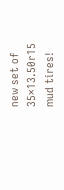new set of 35×13.50r15 mud tires!